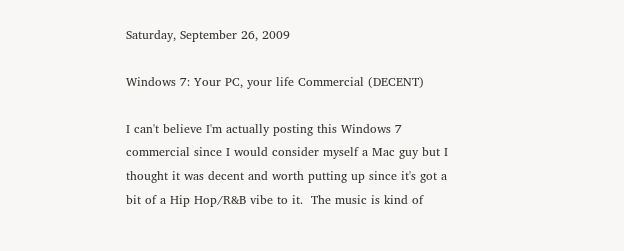Saturday, September 26, 2009

Windows 7: Your PC, your life Commercial (DECENT)

I can't believe I'm actually posting this Windows 7 commercial since I would consider myself a Mac guy but I thought it was decent and worth putting up since it's got a bit of a Hip Hop/R&B vibe to it.  The music is kind of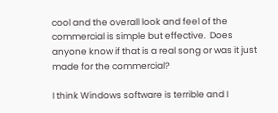cool and the overall look and feel of the commercial is simple but effective.  Does anyone know if that is a real song or was it just made for the commercial?

I think Windows software is terrible and I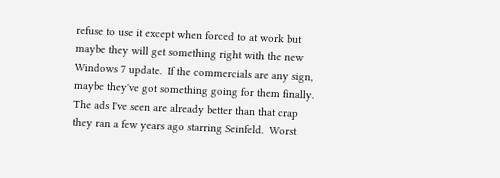refuse to use it except when forced to at work but maybe they will get something right with the new Windows 7 update.  If the commercials are any sign, maybe they've got something going for them finally.  The ads I've seen are already better than that crap they ran a few years ago starring Seinfeld.  Worst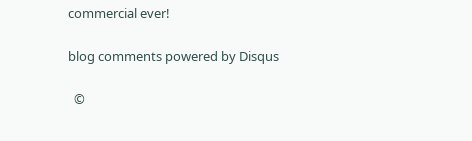commercial ever!

blog comments powered by Disqus

  ©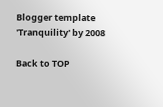Blogger template 'Tranquility' by 2008

Back to TOP